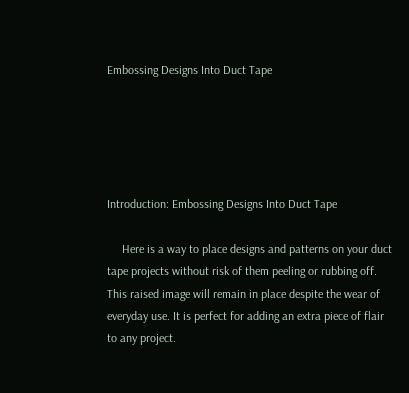Embossing Designs Into Duct Tape





Introduction: Embossing Designs Into Duct Tape

     Here is a way to place designs and patterns on your duct tape projects without risk of them peeling or rubbing off. This raised image will remain in place despite the wear of everyday use. It is perfect for adding an extra piece of flair to any project.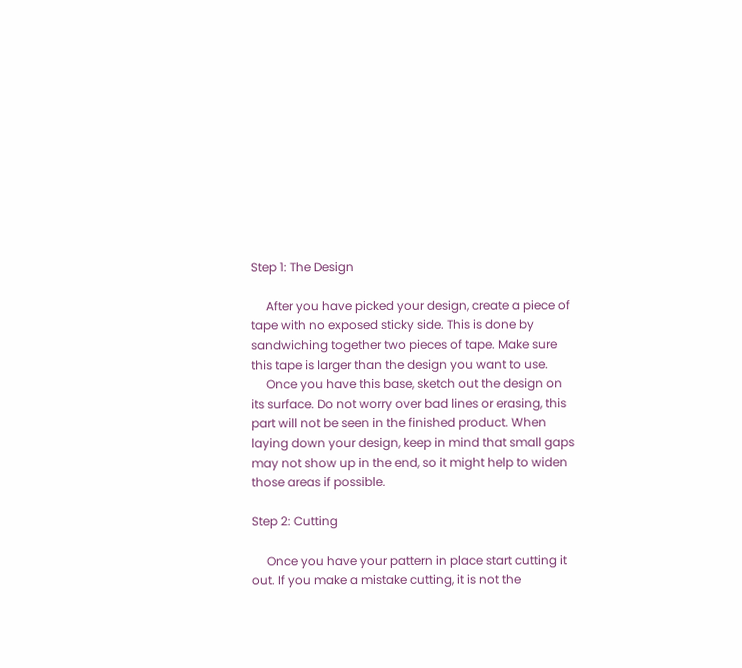Step 1: The Design

     After you have picked your design, create a piece of tape with no exposed sticky side. This is done by sandwiching together two pieces of tape. Make sure this tape is larger than the design you want to use.
     Once you have this base, sketch out the design on its surface. Do not worry over bad lines or erasing, this part will not be seen in the finished product. When laying down your design, keep in mind that small gaps may not show up in the end, so it might help to widen those areas if possible.

Step 2: Cutting

     Once you have your pattern in place start cutting it out. If you make a mistake cutting, it is not the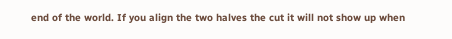end of the world. If you align the two halves the cut it will not show up when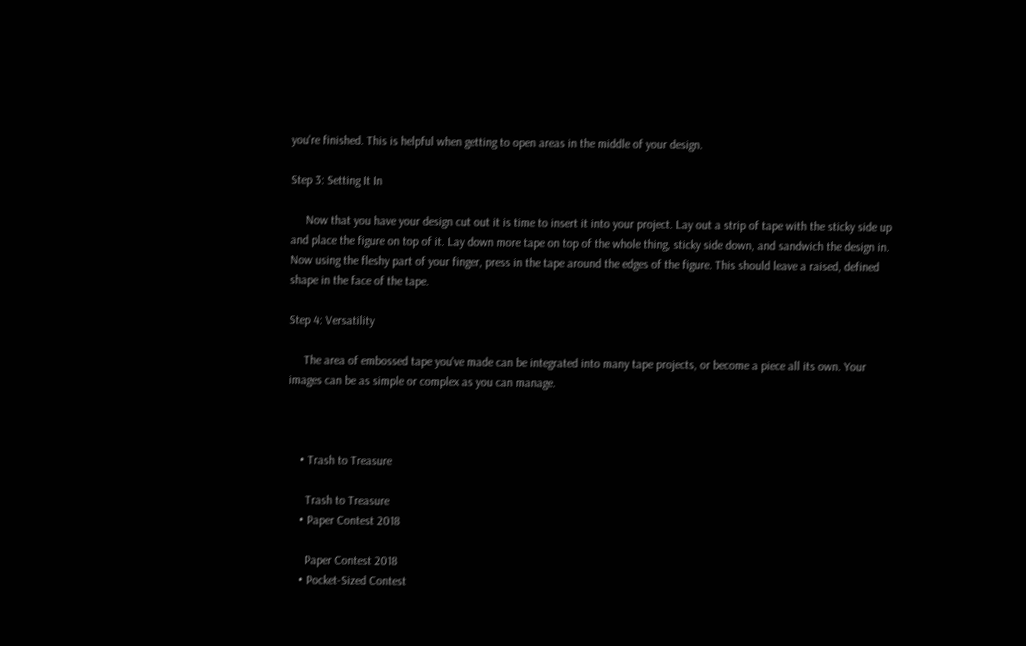you're finished. This is helpful when getting to open areas in the middle of your design.

Step 3: Setting It In

     Now that you have your design cut out it is time to insert it into your project. Lay out a strip of tape with the sticky side up and place the figure on top of it. Lay down more tape on top of the whole thing, sticky side down, and sandwich the design in. Now using the fleshy part of your finger, press in the tape around the edges of the figure. This should leave a raised, defined shape in the face of the tape.

Step 4: Versatility

     The area of embossed tape you've made can be integrated into many tape projects, or become a piece all its own. Your images can be as simple or complex as you can manage.



    • Trash to Treasure

      Trash to Treasure
    • Paper Contest 2018

      Paper Contest 2018
    • Pocket-Sized Contest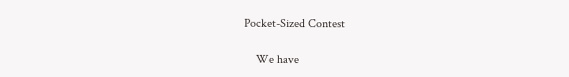Pocket-Sized Contest

    We have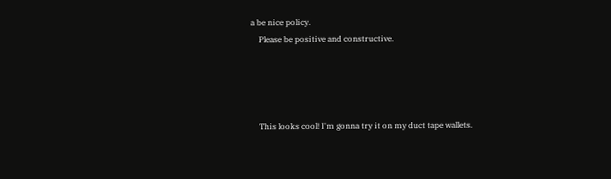a be nice policy.
    Please be positive and constructive.




    This looks cool! I'm gonna try it on my duct tape wallets.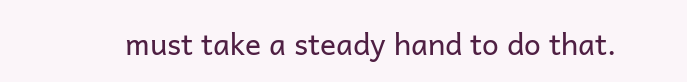must take a steady hand to do that.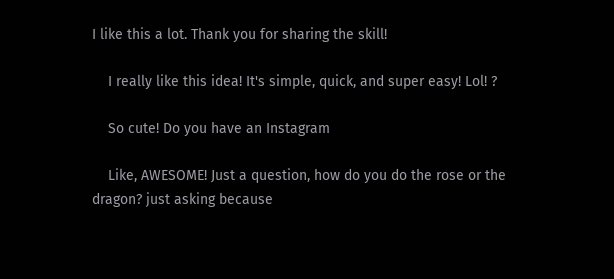I like this a lot. Thank you for sharing the skill!

    I really like this idea! It's simple, quick, and super easy! Lol! ?

    So cute! Do you have an Instagram

    Like, AWESOME! Just a question, how do you do the rose or the dragon? just asking because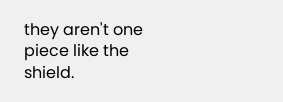they aren't one piece like the shield.